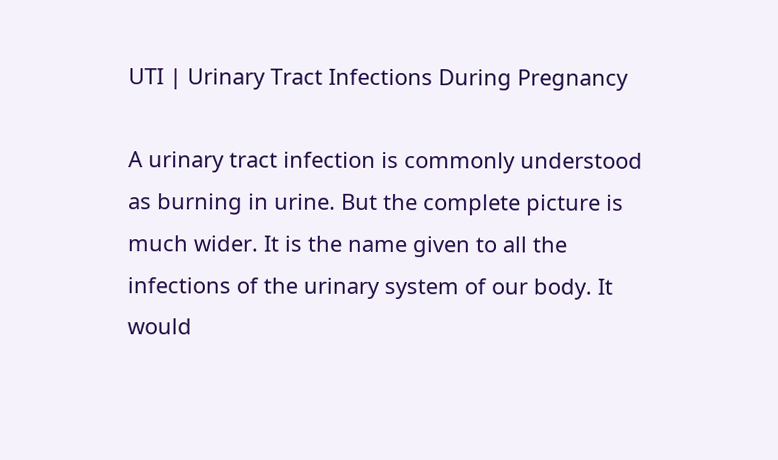UTI | Urinary Tract Infections During Pregnancy

A urinary tract infection is commonly understood as burning in urine. But the complete picture is much wider. It is the name given to all the infections of the urinary system of our body. It would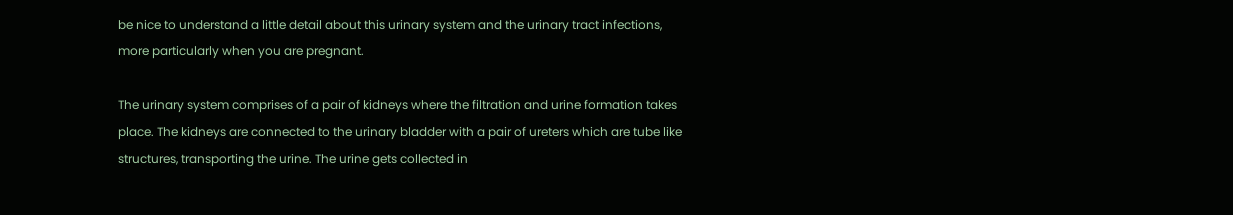be nice to understand a little detail about this urinary system and the urinary tract infections, more particularly when you are pregnant.

The urinary system comprises of a pair of kidneys where the filtration and urine formation takes place. The kidneys are connected to the urinary bladder with a pair of ureters which are tube like structures, transporting the urine. The urine gets collected in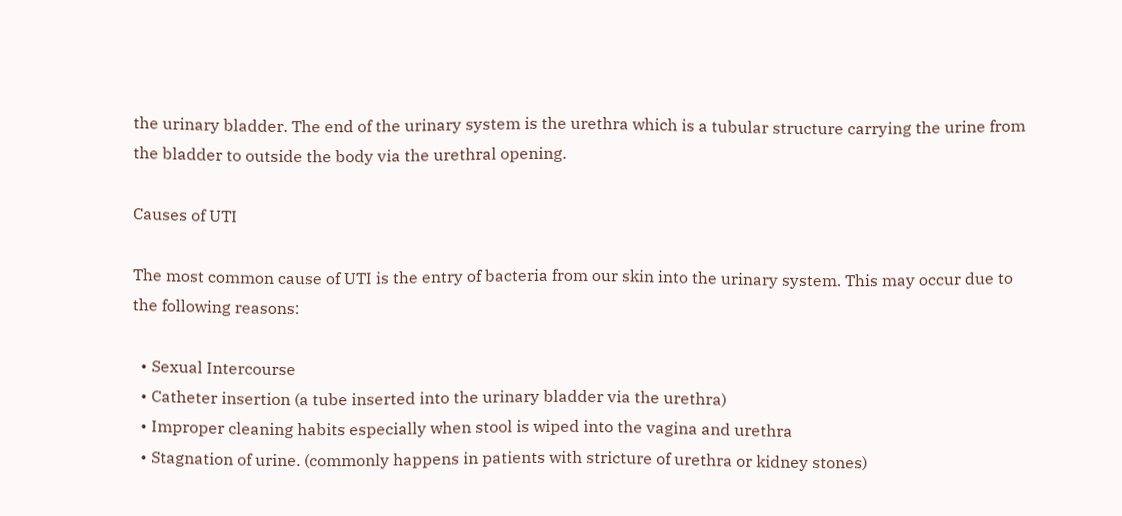the urinary bladder. The end of the urinary system is the urethra which is a tubular structure carrying the urine from the bladder to outside the body via the urethral opening.

Causes of UTI

The most common cause of UTI is the entry of bacteria from our skin into the urinary system. This may occur due to the following reasons:

  • Sexual Intercourse
  • Catheter insertion (a tube inserted into the urinary bladder via the urethra)
  • Improper cleaning habits especially when stool is wiped into the vagina and urethra
  • Stagnation of urine. (commonly happens in patients with stricture of urethra or kidney stones)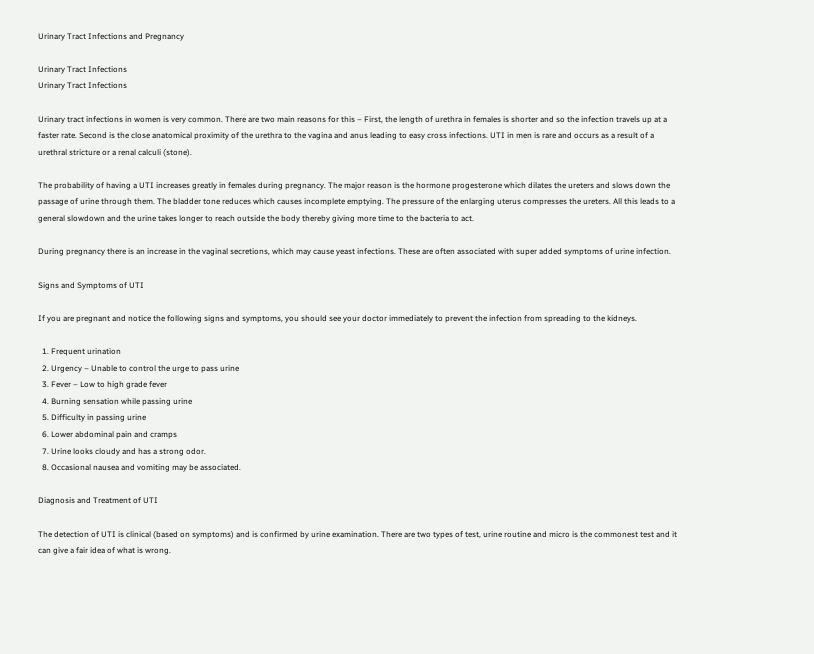Urinary Tract Infections and Pregnancy

Urinary Tract Infections
Urinary Tract Infections

Urinary tract infections in women is very common. There are two main reasons for this – First, the length of urethra in females is shorter and so the infection travels up at a faster rate. Second is the close anatomical proximity of the urethra to the vagina and anus leading to easy cross infections. UTI in men is rare and occurs as a result of a urethral stricture or a renal calculi (stone).

The probability of having a UTI increases greatly in females during pregnancy. The major reason is the hormone progesterone which dilates the ureters and slows down the passage of urine through them. The bladder tone reduces which causes incomplete emptying. The pressure of the enlarging uterus compresses the ureters. All this leads to a general slowdown and the urine takes longer to reach outside the body thereby giving more time to the bacteria to act.

During pregnancy there is an increase in the vaginal secretions, which may cause yeast infections. These are often associated with super added symptoms of urine infection.

Signs and Symptoms of UTI

If you are pregnant and notice the following signs and symptoms, you should see your doctor immediately to prevent the infection from spreading to the kidneys.

  1. Frequent urination
  2. Urgency – Unable to control the urge to pass urine
  3. Fever – Low to high grade fever
  4. Burning sensation while passing urine
  5. Difficulty in passing urine
  6. Lower abdominal pain and cramps
  7. Urine looks cloudy and has a strong odor.
  8. Occasional nausea and vomiting may be associated.

Diagnosis and Treatment of UTI

The detection of UTI is clinical (based on symptoms) and is confirmed by urine examination. There are two types of test, urine routine and micro is the commonest test and it can give a fair idea of what is wrong.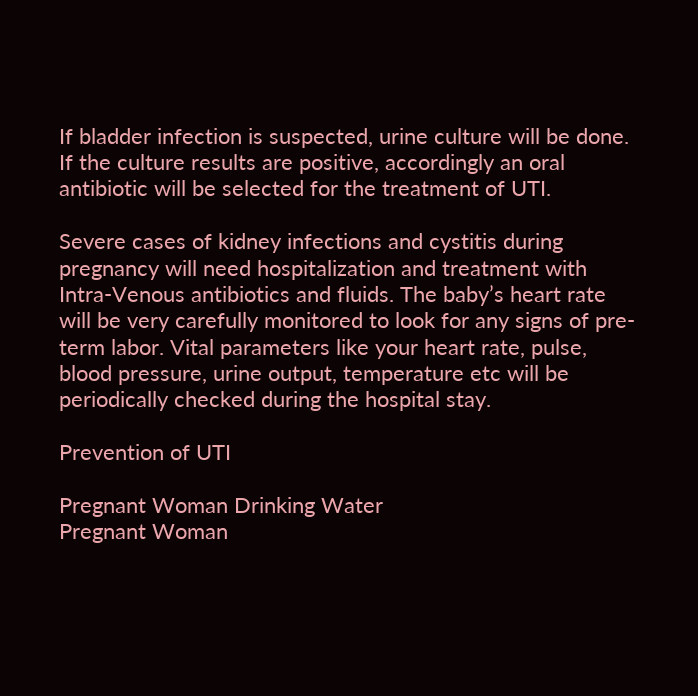If bladder infection is suspected, urine culture will be done. If the culture results are positive, accordingly an oral antibiotic will be selected for the treatment of UTI.

Severe cases of kidney infections and cystitis during pregnancy will need hospitalization and treatment with Intra-Venous antibiotics and fluids. The baby’s heart rate will be very carefully monitored to look for any signs of pre-term labor. Vital parameters like your heart rate, pulse, blood pressure, urine output, temperature etc will be periodically checked during the hospital stay.

Prevention of UTI

Pregnant Woman Drinking Water
Pregnant Woman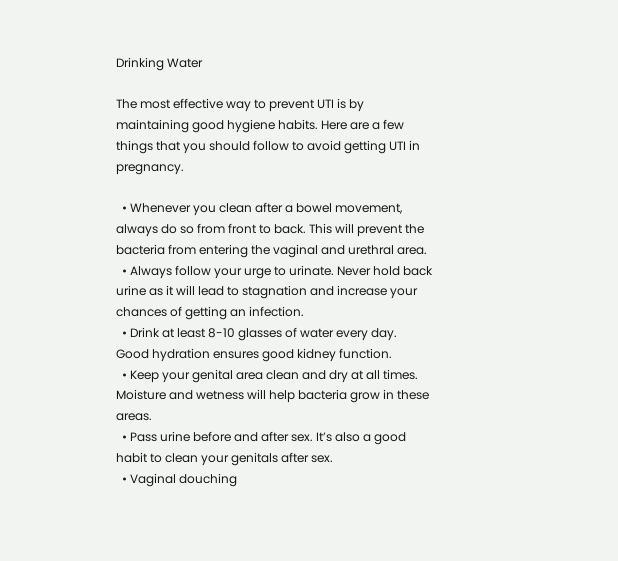Drinking Water

The most effective way to prevent UTI is by maintaining good hygiene habits. Here are a few things that you should follow to avoid getting UTI in pregnancy.

  • Whenever you clean after a bowel movement, always do so from front to back. This will prevent the bacteria from entering the vaginal and urethral area.
  • Always follow your urge to urinate. Never hold back urine as it will lead to stagnation and increase your chances of getting an infection.
  • Drink at least 8-10 glasses of water every day. Good hydration ensures good kidney function.
  • Keep your genital area clean and dry at all times. Moisture and wetness will help bacteria grow in these areas.
  • Pass urine before and after sex. It’s also a good habit to clean your genitals after sex.
  • Vaginal douching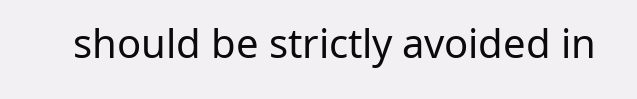should be strictly avoided in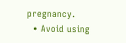pregnancy.
  • Avoid using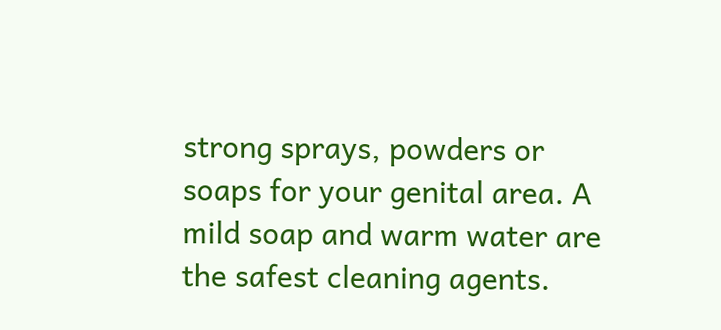strong sprays, powders or soaps for your genital area. A mild soap and warm water are the safest cleaning agents.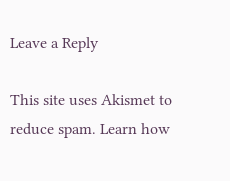Leave a Reply

This site uses Akismet to reduce spam. Learn how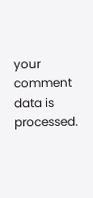your comment data is processed.